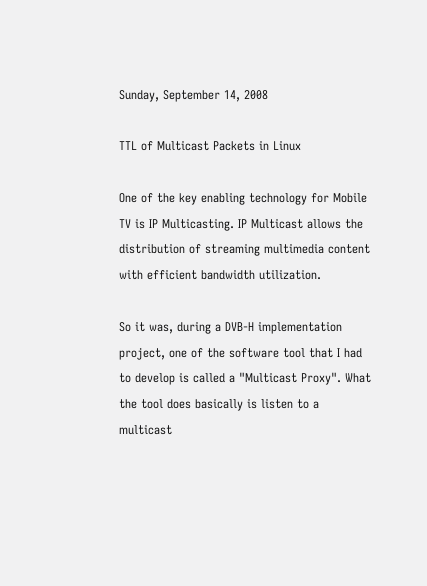Sunday, September 14, 2008

TTL of Multicast Packets in Linux

One of the key enabling technology for Mobile TV is IP Multicasting. IP Multicast allows the distribution of streaming multimedia content with efficient bandwidth utilization.

So it was, during a DVB-H implementation project, one of the software tool that I had to develop is called a "Multicast Proxy". What the tool does basically is listen to a multicast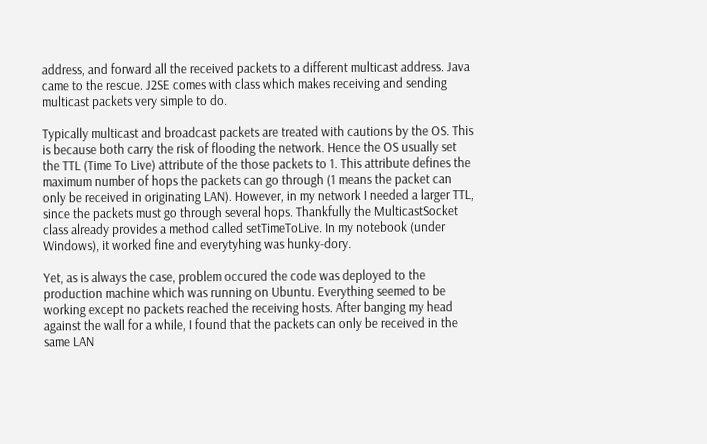address, and forward all the received packets to a different multicast address. Java came to the rescue. J2SE comes with class which makes receiving and sending multicast packets very simple to do.

Typically multicast and broadcast packets are treated with cautions by the OS. This is because both carry the risk of flooding the network. Hence the OS usually set the TTL (Time To Live) attribute of the those packets to 1. This attribute defines the maximum number of hops the packets can go through (1 means the packet can only be received in originating LAN). However, in my network I needed a larger TTL, since the packets must go through several hops. Thankfully the MulticastSocket class already provides a method called setTimeToLive. In my notebook (under Windows), it worked fine and everytyhing was hunky-dory.

Yet, as is always the case, problem occured the code was deployed to the production machine which was running on Ubuntu. Everything seemed to be working except no packets reached the receiving hosts. After banging my head against the wall for a while, I found that the packets can only be received in the same LAN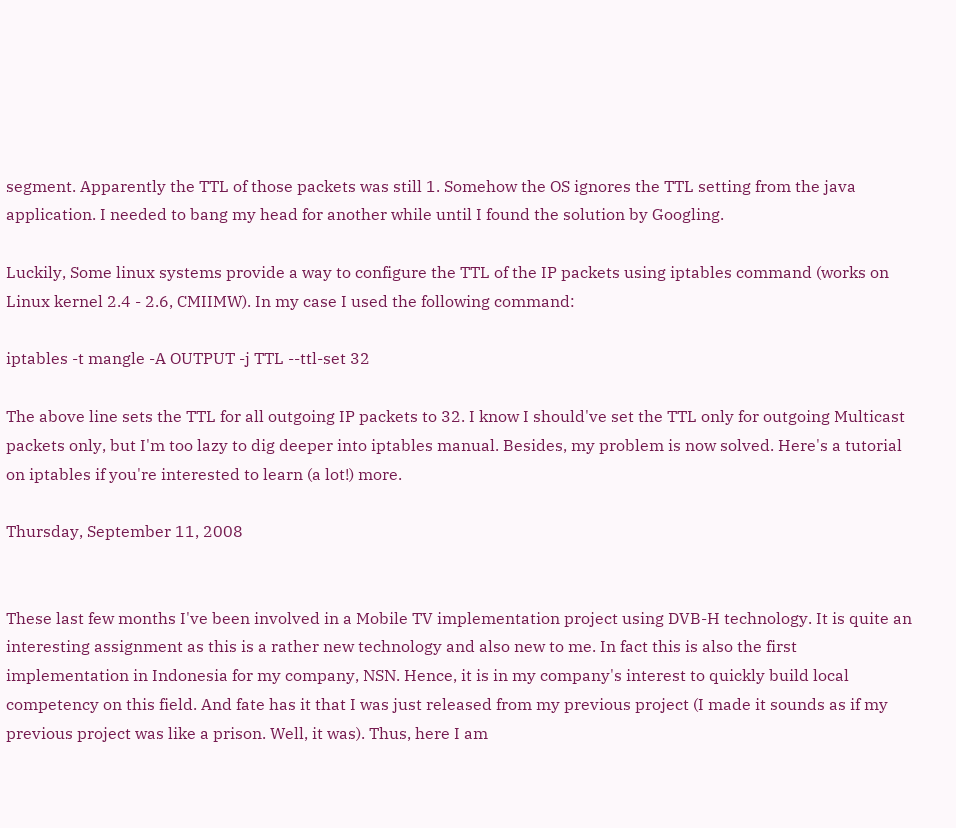segment. Apparently the TTL of those packets was still 1. Somehow the OS ignores the TTL setting from the java application. I needed to bang my head for another while until I found the solution by Googling.

Luckily, Some linux systems provide a way to configure the TTL of the IP packets using iptables command (works on Linux kernel 2.4 - 2.6, CMIIMW). In my case I used the following command:

iptables -t mangle -A OUTPUT -j TTL --ttl-set 32

The above line sets the TTL for all outgoing IP packets to 32. I know I should've set the TTL only for outgoing Multicast packets only, but I'm too lazy to dig deeper into iptables manual. Besides, my problem is now solved. Here's a tutorial on iptables if you're interested to learn (a lot!) more.

Thursday, September 11, 2008


These last few months I've been involved in a Mobile TV implementation project using DVB-H technology. It is quite an interesting assignment as this is a rather new technology and also new to me. In fact this is also the first implementation in Indonesia for my company, NSN. Hence, it is in my company's interest to quickly build local competency on this field. And fate has it that I was just released from my previous project (I made it sounds as if my previous project was like a prison. Well, it was). Thus, here I am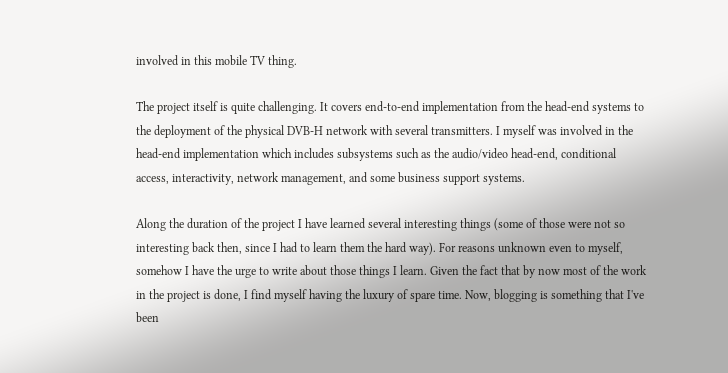involved in this mobile TV thing.

The project itself is quite challenging. It covers end-to-end implementation from the head-end systems to the deployment of the physical DVB-H network with several transmitters. I myself was involved in the head-end implementation which includes subsystems such as the audio/video head-end, conditional access, interactivity, network management, and some business support systems.

Along the duration of the project I have learned several interesting things (some of those were not so interesting back then, since I had to learn them the hard way). For reasons unknown even to myself, somehow I have the urge to write about those things I learn. Given the fact that by now most of the work in the project is done, I find myself having the luxury of spare time. Now, blogging is something that I've been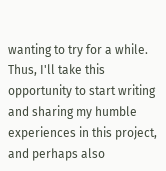wanting to try for a while. Thus, I'll take this opportunity to start writing and sharing my humble experiences in this project, and perhaps also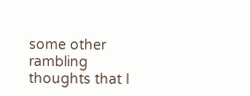some other rambling thoughts that I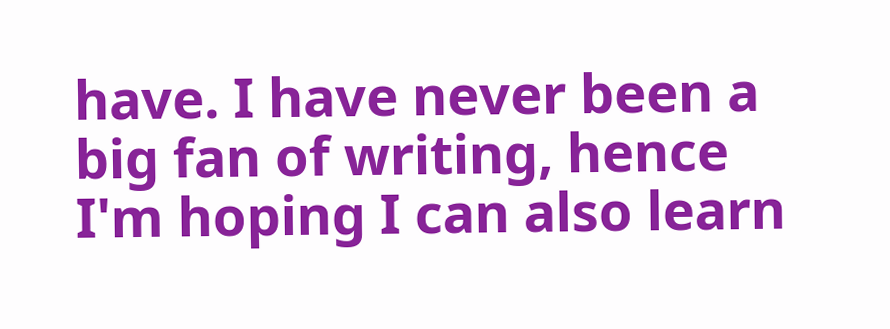have. I have never been a big fan of writing, hence I'm hoping I can also learn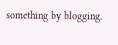something by blogging.